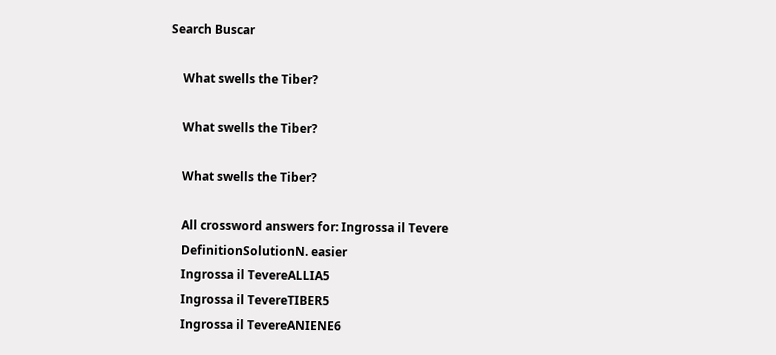Search Buscar

    What swells the Tiber?

    What swells the Tiber?

    What swells the Tiber?

    All crossword answers for: Ingrossa il Tevere
    DefinitionSolutionN. easier
    Ingrossa il TevereALLIA5
    Ingrossa il TevereTIBER5
    Ingrossa il TevereANIENE6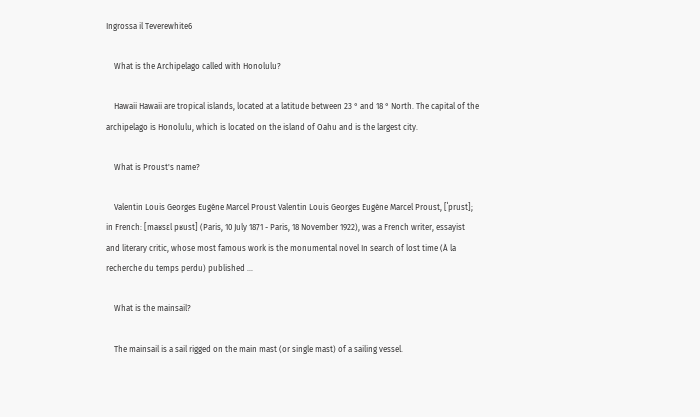Ingrossa il Teverewhite6

    What is the Archipelago called with Honolulu?

    Hawaii Hawaii are tropical islands, located at a latitude between 23 ° and 18 ° North. The capital of the archipelago is Honolulu, which is located on the island of Oahu and is the largest city.

    What is Proust's name?

    Valentin Louis Georges Eugène Marcel Proust Valentin Louis Georges Eugène Marcel Proust, [ˈprust]; in French: [maʁsɛl pʁust] (Paris, 10 July 1871 - Paris, 18 November 1922), was a French writer, essayist and literary critic, whose most famous work is the monumental novel In search of lost time (À la recherche du temps perdu) published ...

    What is the mainsail?

    The mainsail is a sail rigged on the main mast (or single mast) of a sailing vessel.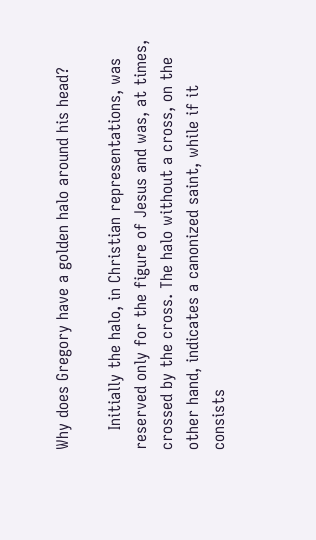Why does Gregory have a golden halo around his head?

    Initially the halo, in Christian representations, was reserved only for the figure of Jesus and was, at times, crossed by the cross. The halo without a cross, on the other hand, indicates a canonized saint, while if it consists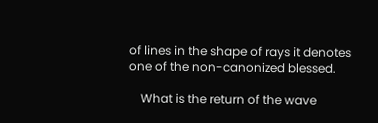of lines in the shape of rays it denotes one of the non-canonized blessed.

    What is the return of the wave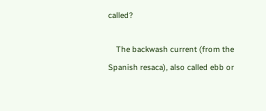called?

    The backwash current (from the Spanish resaca), also called ebb or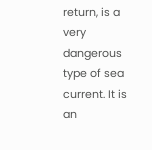return, is a very dangerous type of sea current. It is an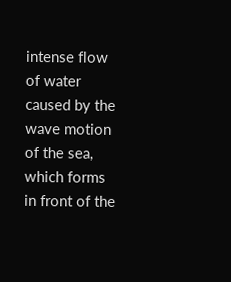intense flow of water caused by the wave motion of the sea, which forms in front of the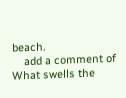beach.
    add a comment of What swells the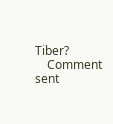Tiber?
    Comment sent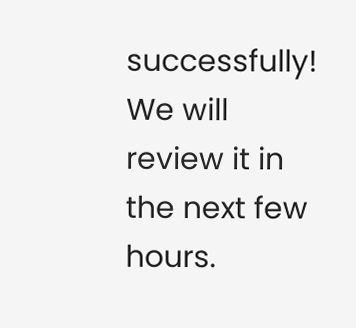successfully! We will review it in the next few hours.